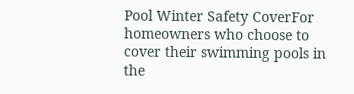Pool Winter Safety CoverFor homeowners who choose to cover their swimming pools in the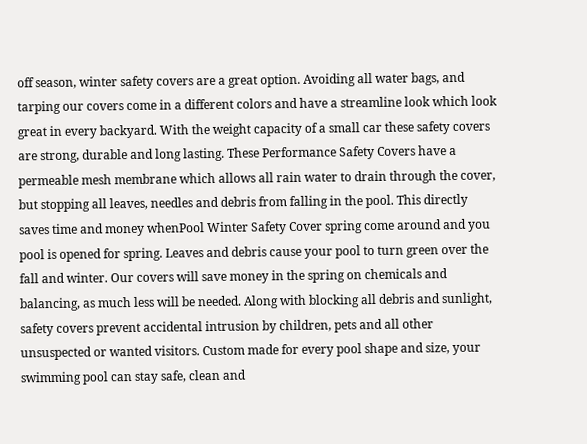off season, winter safety covers are a great option. Avoiding all water bags, and tarping our covers come in a different colors and have a streamline look which look great in every backyard. With the weight capacity of a small car these safety covers are strong, durable and long lasting. These Performance Safety Covers have a permeable mesh membrane which allows all rain water to drain through the cover, but stopping all leaves, needles and debris from falling in the pool. This directly saves time and money whenPool Winter Safety Cover spring come around and you pool is opened for spring. Leaves and debris cause your pool to turn green over the fall and winter. Our covers will save money in the spring on chemicals and balancing, as much less will be needed. Along with blocking all debris and sunlight, safety covers prevent accidental intrusion by children, pets and all other unsuspected or wanted visitors. Custom made for every pool shape and size, your swimming pool can stay safe, clean and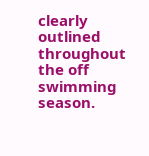clearly outlined throughout the off swimming season.